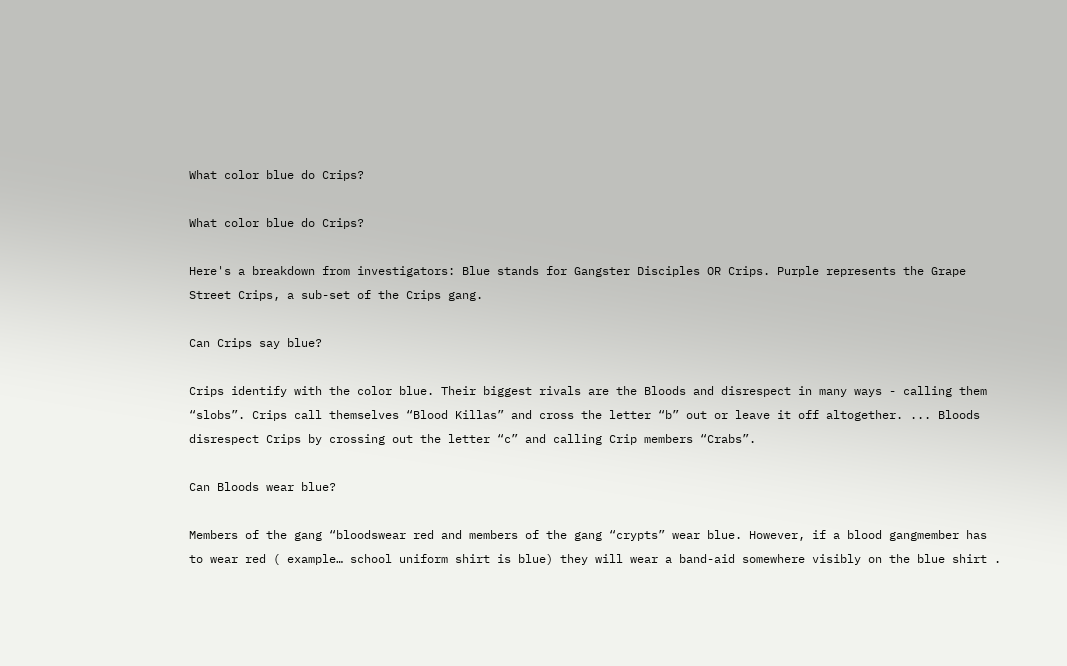What color blue do Crips?

What color blue do Crips?

Here's a breakdown from investigators: Blue stands for Gangster Disciples OR Crips. Purple represents the Grape Street Crips, a sub-set of the Crips gang.

Can Crips say blue?

Crips identify with the color blue. Their biggest rivals are the Bloods and disrespect in many ways - calling them “slobs”. Crips call themselves “Blood Killas” and cross the letter “b” out or leave it off altogether. ... Bloods disrespect Crips by crossing out the letter “c” and calling Crip members “Crabs”.

Can Bloods wear blue?

Members of the gang “bloodswear red and members of the gang “crypts” wear blue. However, if a blood gangmember has to wear red ( example… school uniform shirt is blue) they will wear a band-aid somewhere visibly on the blue shirt .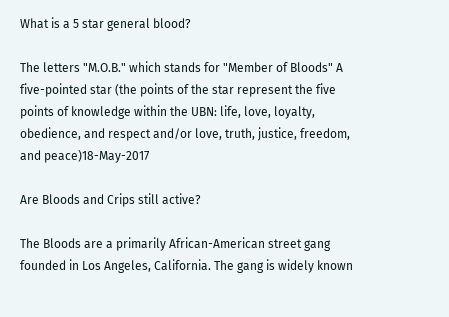What is a 5 star general blood?

The letters "M.O.B." which stands for "Member of Bloods" A five-pointed star (the points of the star represent the five points of knowledge within the UBN: life, love, loyalty, obedience, and respect and/or love, truth, justice, freedom, and peace)18-May-2017

Are Bloods and Crips still active?

The Bloods are a primarily African-American street gang founded in Los Angeles, California. The gang is widely known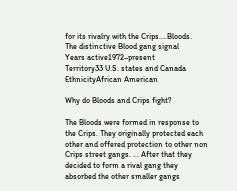for its rivalry with the Crips....Bloods.
The distinctive Blood gang signal
Years active1972–present
Territory33 U.S. states and Canada
EthnicityAfrican American

Why do Bloods and Crips fight?

The Bloods were formed in response to the Crips. They originally protected each other and offered protection to other non Crips street gangs. ... After that they decided to form a rival gang they absorbed the other smaller gangs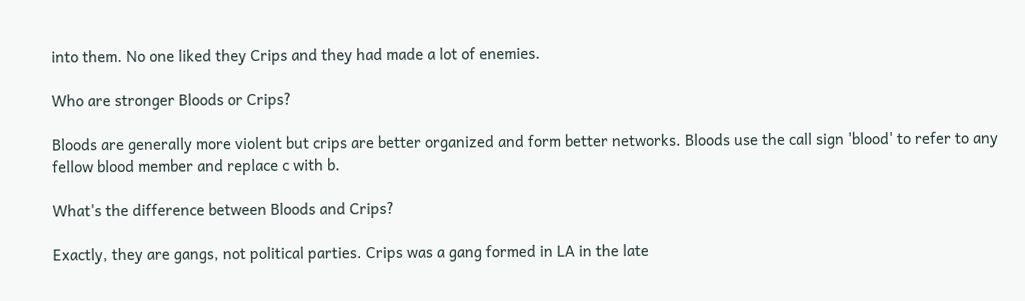into them. No one liked they Crips and they had made a lot of enemies.

Who are stronger Bloods or Crips?

Bloods are generally more violent but crips are better organized and form better networks. Bloods use the call sign 'blood' to refer to any fellow blood member and replace c with b.

What's the difference between Bloods and Crips?

Exactly, they are gangs, not political parties. Crips was a gang formed in LA in the late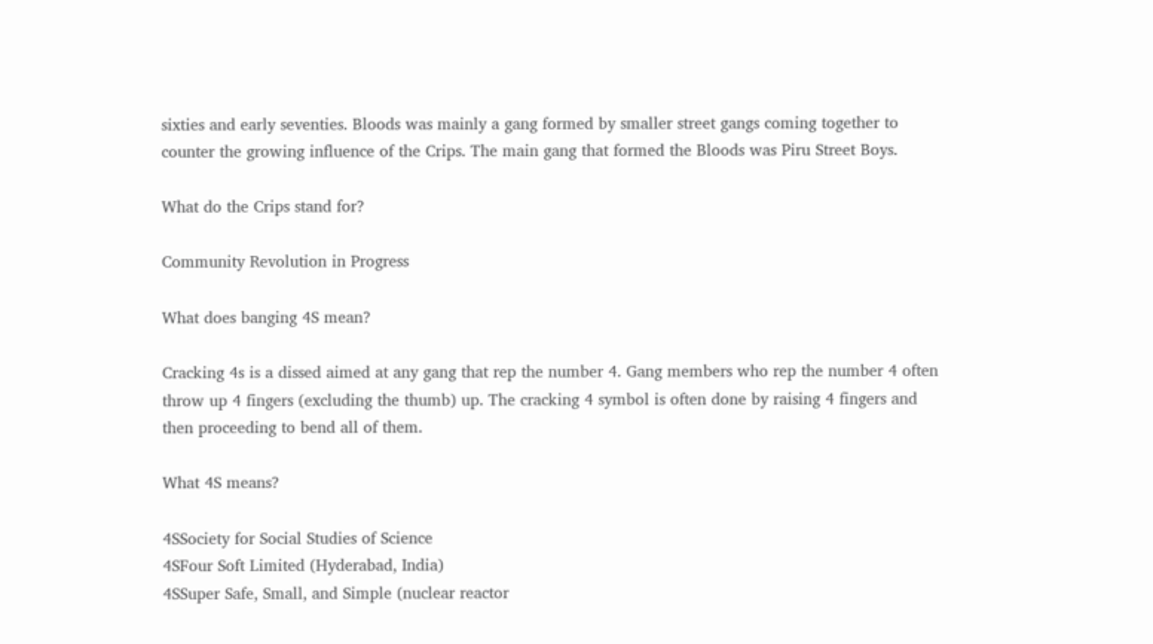sixties and early seventies. Bloods was mainly a gang formed by smaller street gangs coming together to counter the growing influence of the Crips. The main gang that formed the Bloods was Piru Street Boys.

What do the Crips stand for?

Community Revolution in Progress

What does banging 4S mean?

Cracking 4s is a dissed aimed at any gang that rep the number 4. Gang members who rep the number 4 often throw up 4 fingers (excluding the thumb) up. The cracking 4 symbol is often done by raising 4 fingers and then proceeding to bend all of them.

What 4S means?

4SSociety for Social Studies of Science
4SFour Soft Limited (Hyderabad, India)
4SSuper Safe, Small, and Simple (nuclear reactor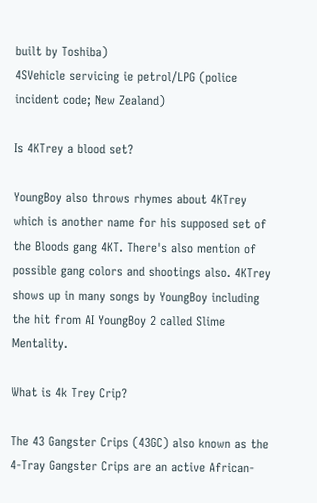built by Toshiba)
4SVehicle servicing ie petrol/LPG (police incident code; New Zealand)

Is 4KTrey a blood set?

YoungBoy also throws rhymes about 4KTrey which is another name for his supposed set of the Bloods gang 4KT. There's also mention of possible gang colors and shootings also. 4KTrey shows up in many songs by YoungBoy including the hit from AI YoungBoy 2 called Slime Mentality.

What is 4k Trey Crip?

The 43 Gangster Crips (43GC) also known as the 4-Tray Gangster Crips are an active African-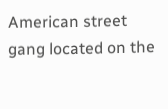American street gang located on the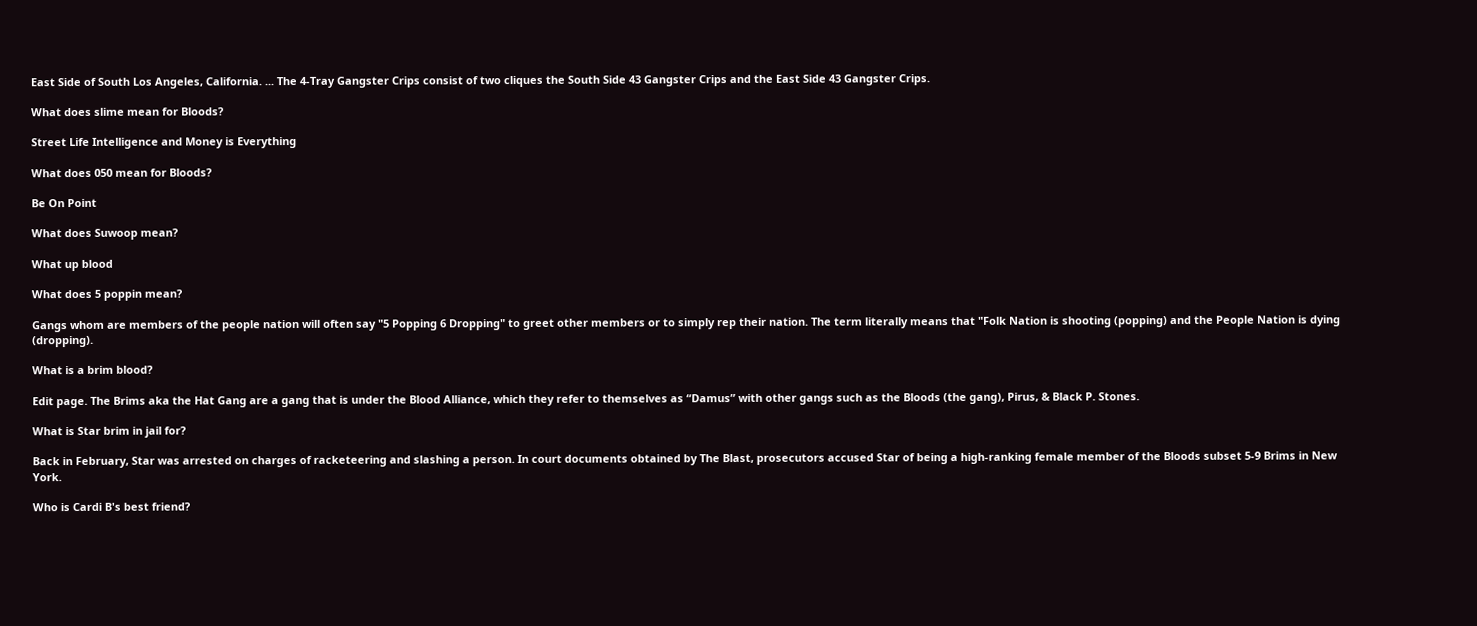East Side of South Los Angeles, California. ... The 4-Tray Gangster Crips consist of two cliques the South Side 43 Gangster Crips and the East Side 43 Gangster Crips.

What does slime mean for Bloods?

Street Life Intelligence and Money is Everything

What does 050 mean for Bloods?

Be On Point

What does Suwoop mean?

What up blood

What does 5 poppin mean?

Gangs whom are members of the people nation will often say "5 Popping 6 Dropping" to greet other members or to simply rep their nation. The term literally means that "Folk Nation is shooting (popping) and the People Nation is dying (dropping).

What is a brim blood?

Edit page. The Brims aka the Hat Gang are a gang that is under the Blood Alliance, which they refer to themselves as “Damus” with other gangs such as the Bloods (the gang), Pirus, & Black P. Stones.

What is Star brim in jail for?

Back in February, Star was arrested on charges of racketeering and slashing a person. In court documents obtained by The Blast, prosecutors accused Star of being a high-ranking female member of the Bloods subset 5-9 Brims in New York.

Who is Cardi B's best friend?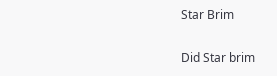Star Brim

Did Star brim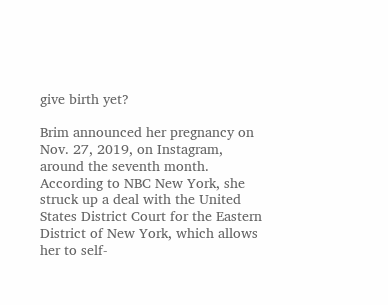give birth yet?

Brim announced her pregnancy on Nov. 27, 2019, on Instagram, around the seventh month. According to NBC New York, she struck up a deal with the United States District Court for the Eastern District of New York, which allows her to self-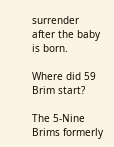surrender after the baby is born.

Where did 59 Brim start?

The 5-Nine Brims formerly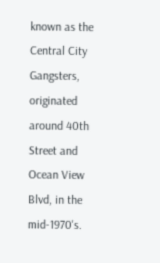known as the Central City Gangsters, originated around 40th Street and Ocean View Blvd, in the mid-1970's.